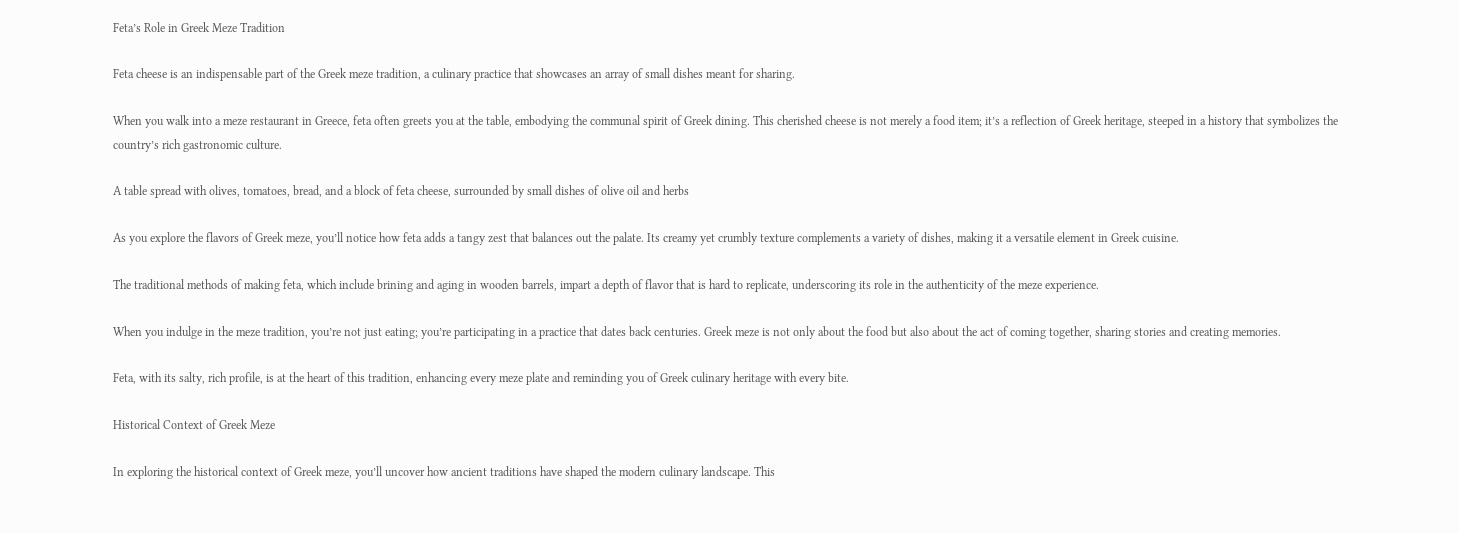Feta’s Role in Greek Meze Tradition

Feta cheese is an indispensable part of the Greek meze tradition, a culinary practice that showcases an array of small dishes meant for sharing.

When you walk into a meze restaurant in Greece, feta often greets you at the table, embodying the communal spirit of Greek dining. This cherished cheese is not merely a food item; it’s a reflection of Greek heritage, steeped in a history that symbolizes the country’s rich gastronomic culture.

A table spread with olives, tomatoes, bread, and a block of feta cheese, surrounded by small dishes of olive oil and herbs

As you explore the flavors of Greek meze, you’ll notice how feta adds a tangy zest that balances out the palate. Its creamy yet crumbly texture complements a variety of dishes, making it a versatile element in Greek cuisine.

The traditional methods of making feta, which include brining and aging in wooden barrels, impart a depth of flavor that is hard to replicate, underscoring its role in the authenticity of the meze experience.

When you indulge in the meze tradition, you’re not just eating; you’re participating in a practice that dates back centuries. Greek meze is not only about the food but also about the act of coming together, sharing stories and creating memories.

Feta, with its salty, rich profile, is at the heart of this tradition, enhancing every meze plate and reminding you of Greek culinary heritage with every bite.

Historical Context of Greek Meze

In exploring the historical context of Greek meze, you’ll uncover how ancient traditions have shaped the modern culinary landscape. This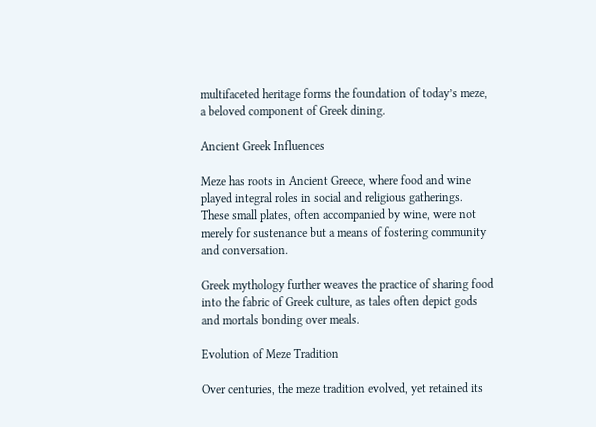multifaceted heritage forms the foundation of today’s meze, a beloved component of Greek dining.

Ancient Greek Influences

Meze has roots in Ancient Greece, where food and wine played integral roles in social and religious gatherings. These small plates, often accompanied by wine, were not merely for sustenance but a means of fostering community and conversation.

Greek mythology further weaves the practice of sharing food into the fabric of Greek culture, as tales often depict gods and mortals bonding over meals.

Evolution of Meze Tradition

Over centuries, the meze tradition evolved, yet retained its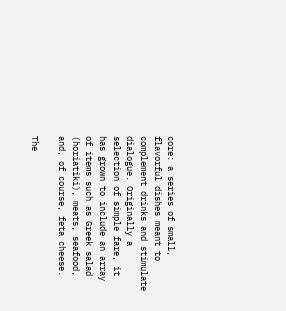core: a series of small, flavorful dishes meant to complement drinks and stimulate dialogue. Originally a selection of simple fare, it has grown to include an array of items such as Greek salad (horiatiki), meats, seafood, and, of course, feta cheese.

The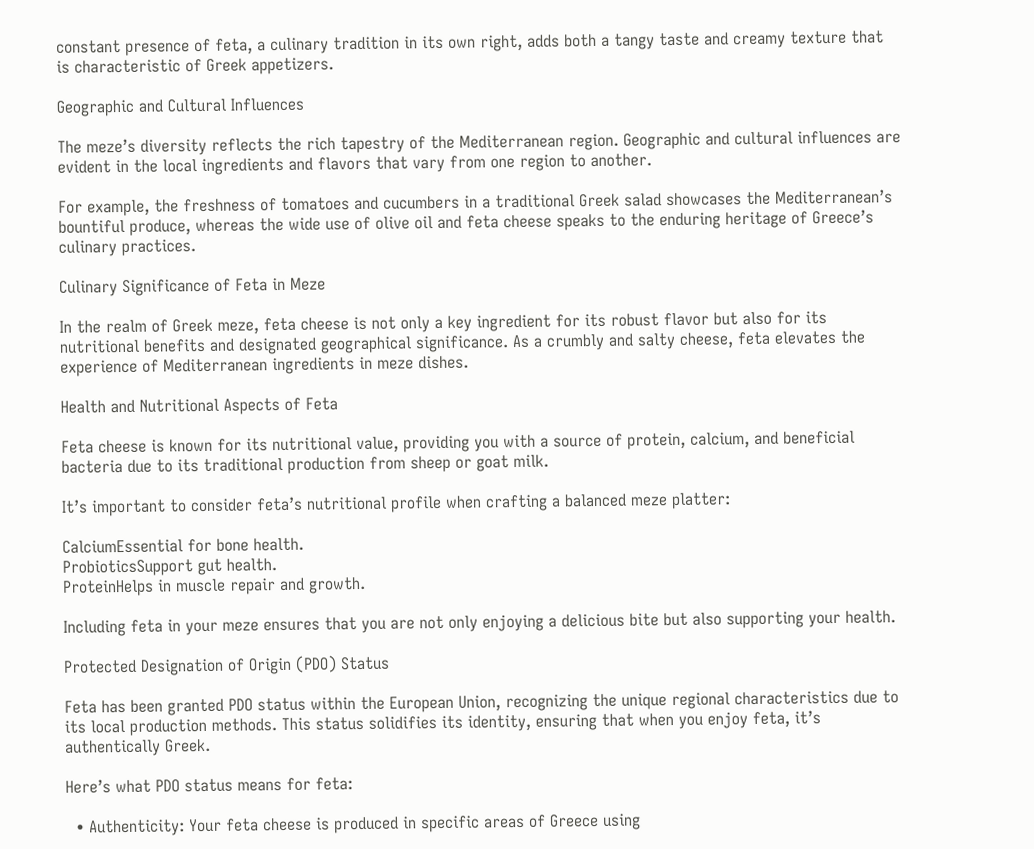constant presence of feta, a culinary tradition in its own right, adds both a tangy taste and creamy texture that is characteristic of Greek appetizers.

Geographic and Cultural Influences

The meze’s diversity reflects the rich tapestry of the Mediterranean region. Geographic and cultural influences are evident in the local ingredients and flavors that vary from one region to another.

For example, the freshness of tomatoes and cucumbers in a traditional Greek salad showcases the Mediterranean’s bountiful produce, whereas the wide use of olive oil and feta cheese speaks to the enduring heritage of Greece’s culinary practices.

Culinary Significance of Feta in Meze

In the realm of Greek meze, feta cheese is not only a key ingredient for its robust flavor but also for its nutritional benefits and designated geographical significance. As a crumbly and salty cheese, feta elevates the experience of Mediterranean ingredients in meze dishes.

Health and Nutritional Aspects of Feta

Feta cheese is known for its nutritional value, providing you with a source of protein, calcium, and beneficial bacteria due to its traditional production from sheep or goat milk.

It’s important to consider feta’s nutritional profile when crafting a balanced meze platter:

CalciumEssential for bone health.
ProbioticsSupport gut health.
ProteinHelps in muscle repair and growth.

Including feta in your meze ensures that you are not only enjoying a delicious bite but also supporting your health.

Protected Designation of Origin (PDO) Status

Feta has been granted PDO status within the European Union, recognizing the unique regional characteristics due to its local production methods. This status solidifies its identity, ensuring that when you enjoy feta, it’s authentically Greek.

Here’s what PDO status means for feta:

  • Authenticity: Your feta cheese is produced in specific areas of Greece using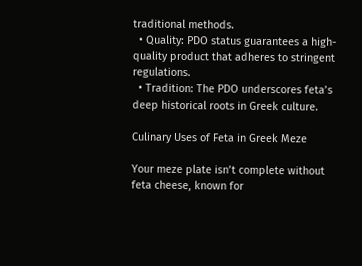traditional methods.
  • Quality: PDO status guarantees a high-quality product that adheres to stringent regulations.
  • Tradition: The PDO underscores feta’s deep historical roots in Greek culture.

Culinary Uses of Feta in Greek Meze

Your meze plate isn’t complete without feta cheese, known for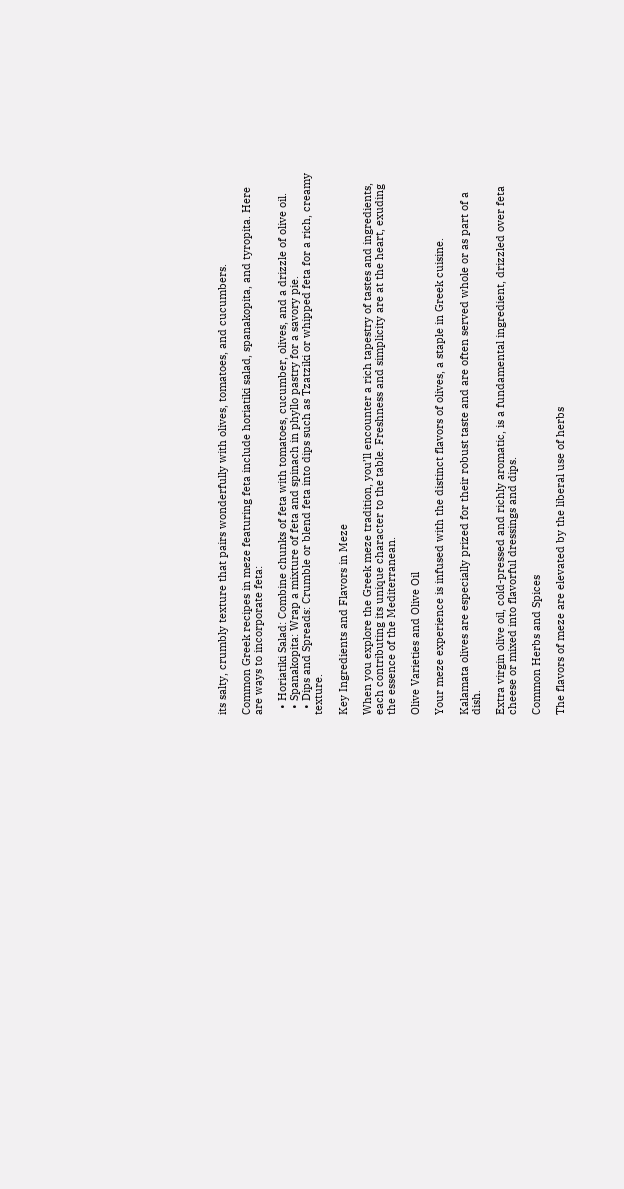its salty, crumbly texture that pairs wonderfully with olives, tomatoes, and cucumbers.

Common Greek recipes in meze featuring feta include horiatiki salad, spanakopita, and tyropita. Here are ways to incorporate feta:

  • Horiatiki Salad: Combine chunks of feta with tomatoes, cucumber, olives, and a drizzle of olive oil.
  • Spanakopita: Wrap a mixture of feta and spinach in phyllo pastry for a savory pie.
  • Dips and Spreads: Crumble or blend feta into dips such as Tzatziki or whipped feta for a rich, creamy texture.

Key Ingredients and Flavors in Meze

When you explore the Greek meze tradition, you’ll encounter a rich tapestry of tastes and ingredients, each contributing its unique character to the table. Freshness and simplicity are at the heart, exuding the essence of the Mediterranean.

Olive Varieties and Olive Oil

Your meze experience is infused with the distinct flavors of olives, a staple in Greek cuisine.

Kalamata olives are especially prized for their robust taste and are often served whole or as part of a dish.

Extra virgin olive oil, cold-pressed and richly aromatic, is a fundamental ingredient, drizzled over feta cheese or mixed into flavorful dressings and dips.

Common Herbs and Spices

The flavors of meze are elevated by the liberal use of herbs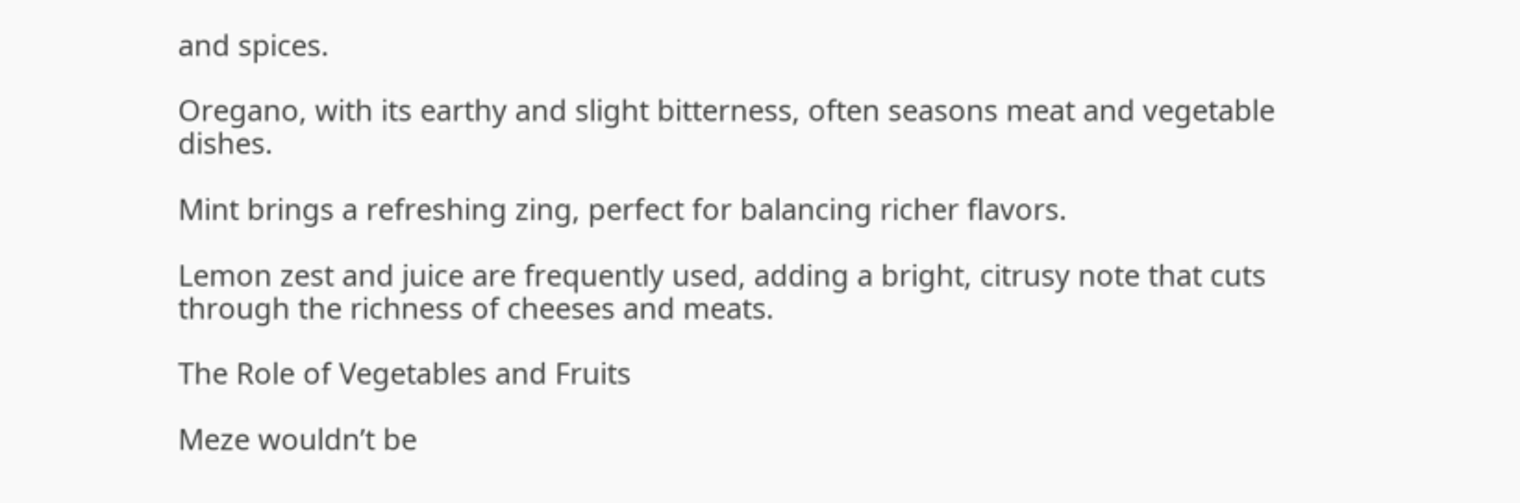and spices.

Oregano, with its earthy and slight bitterness, often seasons meat and vegetable dishes.

Mint brings a refreshing zing, perfect for balancing richer flavors.

Lemon zest and juice are frequently used, adding a bright, citrusy note that cuts through the richness of cheeses and meats.

The Role of Vegetables and Fruits

Meze wouldn’t be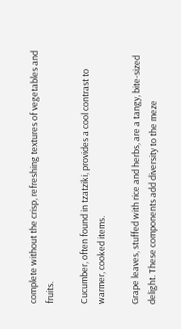complete without the crisp, refreshing textures of vegetables and fruits.

Cucumber, often found in tzatziki, provides a cool contrast to warmer, cooked items.

Grape leaves, stuffed with rice and herbs, are a tangy, bite-sized delight. These components add diversity to the meze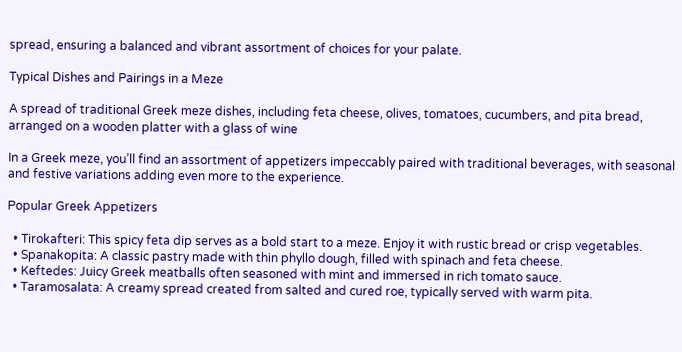spread, ensuring a balanced and vibrant assortment of choices for your palate.

Typical Dishes and Pairings in a Meze

A spread of traditional Greek meze dishes, including feta cheese, olives, tomatoes, cucumbers, and pita bread, arranged on a wooden platter with a glass of wine

In a Greek meze, you’ll find an assortment of appetizers impeccably paired with traditional beverages, with seasonal and festive variations adding even more to the experience.

Popular Greek Appetizers

  • Tirokafteri: This spicy feta dip serves as a bold start to a meze. Enjoy it with rustic bread or crisp vegetables.
  • Spanakopita: A classic pastry made with thin phyllo dough, filled with spinach and feta cheese.
  • Keftedes: Juicy Greek meatballs often seasoned with mint and immersed in rich tomato sauce.
  • Taramosalata: A creamy spread created from salted and cured roe, typically served with warm pita.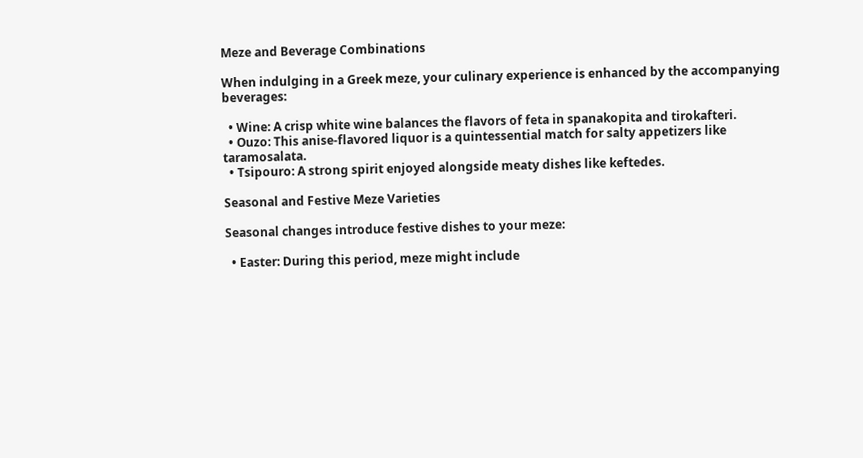Meze and Beverage Combinations

When indulging in a Greek meze, your culinary experience is enhanced by the accompanying beverages:

  • Wine: A crisp white wine balances the flavors of feta in spanakopita and tirokafteri.
  • Ouzo: This anise-flavored liquor is a quintessential match for salty appetizers like taramosalata.
  • Tsipouro: A strong spirit enjoyed alongside meaty dishes like keftedes.

Seasonal and Festive Meze Varieties

Seasonal changes introduce festive dishes to your meze:

  • Easter: During this period, meze might include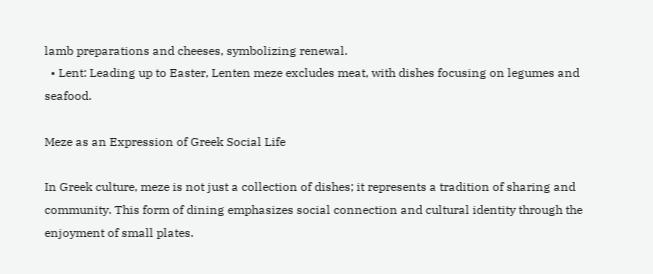lamb preparations and cheeses, symbolizing renewal.
  • Lent: Leading up to Easter, Lenten meze excludes meat, with dishes focusing on legumes and seafood.

Meze as an Expression of Greek Social Life

In Greek culture, meze is not just a collection of dishes; it represents a tradition of sharing and community. This form of dining emphasizes social connection and cultural identity through the enjoyment of small plates.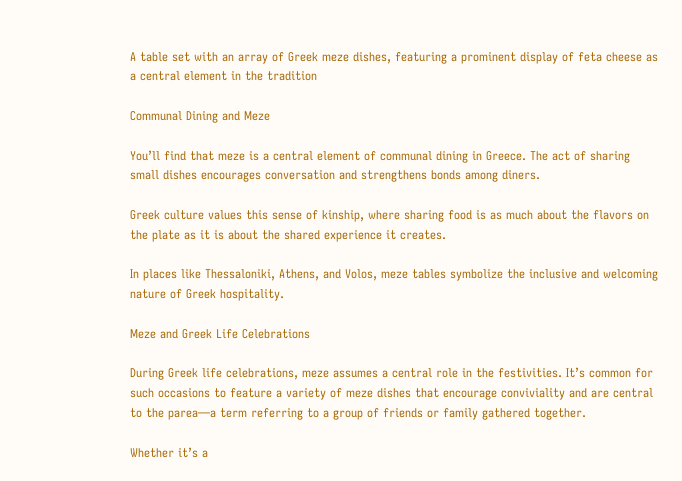A table set with an array of Greek meze dishes, featuring a prominent display of feta cheese as a central element in the tradition

Communal Dining and Meze

You’ll find that meze is a central element of communal dining in Greece. The act of sharing small dishes encourages conversation and strengthens bonds among diners.

Greek culture values this sense of kinship, where sharing food is as much about the flavors on the plate as it is about the shared experience it creates.

In places like Thessaloniki, Athens, and Volos, meze tables symbolize the inclusive and welcoming nature of Greek hospitality.

Meze and Greek Life Celebrations

During Greek life celebrations, meze assumes a central role in the festivities. It’s common for such occasions to feature a variety of meze dishes that encourage conviviality and are central to the parea—a term referring to a group of friends or family gathered together.

Whether it’s a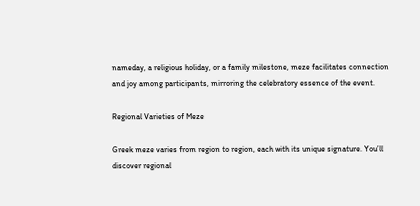nameday, a religious holiday, or a family milestone, meze facilitates connection and joy among participants, mirroring the celebratory essence of the event.

Regional Varieties of Meze

Greek meze varies from region to region, each with its unique signature. You’ll discover regional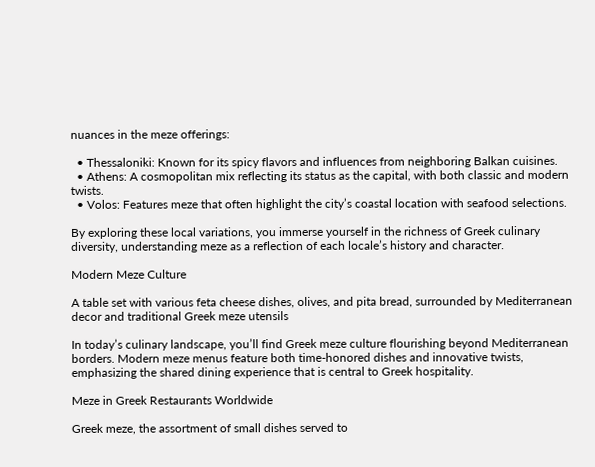nuances in the meze offerings:

  • Thessaloniki: Known for its spicy flavors and influences from neighboring Balkan cuisines.
  • Athens: A cosmopolitan mix reflecting its status as the capital, with both classic and modern twists.
  • Volos: Features meze that often highlight the city’s coastal location with seafood selections.

By exploring these local variations, you immerse yourself in the richness of Greek culinary diversity, understanding meze as a reflection of each locale’s history and character.

Modern Meze Culture

A table set with various feta cheese dishes, olives, and pita bread, surrounded by Mediterranean decor and traditional Greek meze utensils

In today’s culinary landscape, you’ll find Greek meze culture flourishing beyond Mediterranean borders. Modern meze menus feature both time-honored dishes and innovative twists, emphasizing the shared dining experience that is central to Greek hospitality.

Meze in Greek Restaurants Worldwide

Greek meze, the assortment of small dishes served to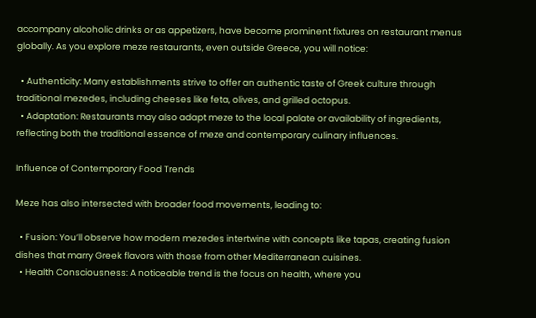accompany alcoholic drinks or as appetizers, have become prominent fixtures on restaurant menus globally. As you explore meze restaurants, even outside Greece, you will notice:

  • Authenticity: Many establishments strive to offer an authentic taste of Greek culture through traditional mezedes, including cheeses like feta, olives, and grilled octopus.
  • Adaptation: Restaurants may also adapt meze to the local palate or availability of ingredients, reflecting both the traditional essence of meze and contemporary culinary influences.

Influence of Contemporary Food Trends

Meze has also intersected with broader food movements, leading to:

  • Fusion: You’ll observe how modern mezedes intertwine with concepts like tapas, creating fusion dishes that marry Greek flavors with those from other Mediterranean cuisines.
  • Health Consciousness: A noticeable trend is the focus on health, where you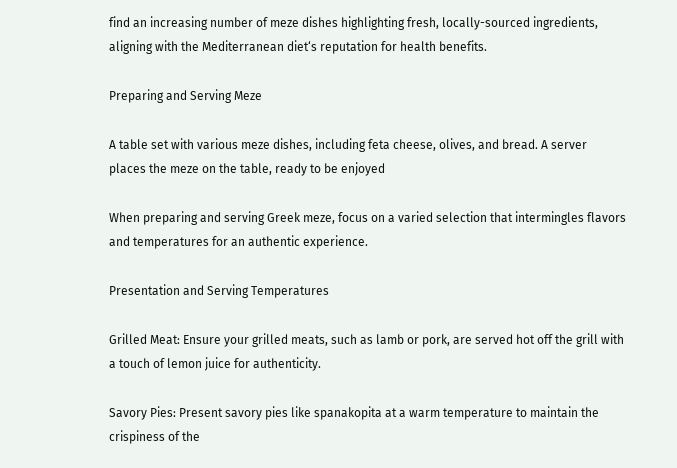find an increasing number of meze dishes highlighting fresh, locally-sourced ingredients, aligning with the Mediterranean diet‘s reputation for health benefits.

Preparing and Serving Meze

A table set with various meze dishes, including feta cheese, olives, and bread. A server places the meze on the table, ready to be enjoyed

When preparing and serving Greek meze, focus on a varied selection that intermingles flavors and temperatures for an authentic experience.

Presentation and Serving Temperatures

Grilled Meat: Ensure your grilled meats, such as lamb or pork, are served hot off the grill with a touch of lemon juice for authenticity.

Savory Pies: Present savory pies like spanakopita at a warm temperature to maintain the crispiness of the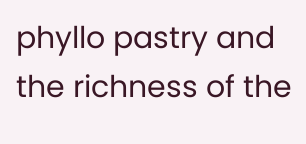phyllo pastry and the richness of the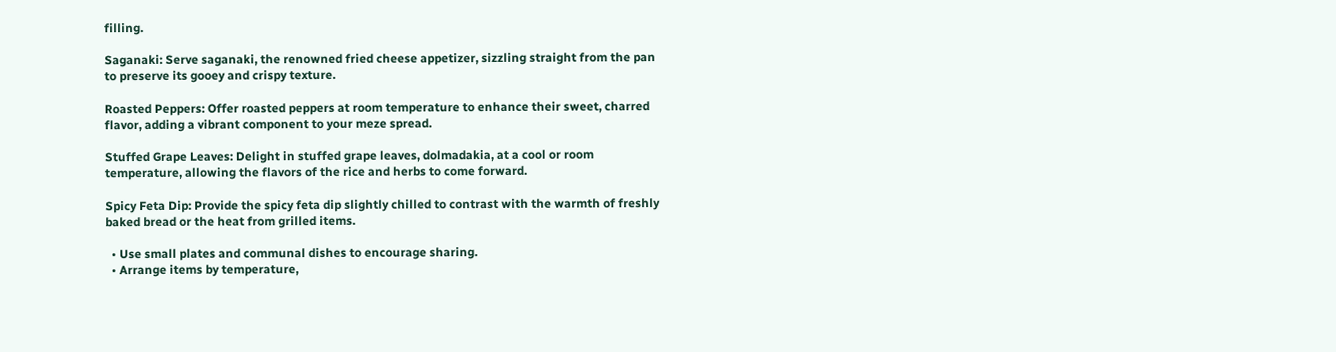filling.

Saganaki: Serve saganaki, the renowned fried cheese appetizer, sizzling straight from the pan to preserve its gooey and crispy texture.

Roasted Peppers: Offer roasted peppers at room temperature to enhance their sweet, charred flavor, adding a vibrant component to your meze spread.

Stuffed Grape Leaves: Delight in stuffed grape leaves, dolmadakia, at a cool or room temperature, allowing the flavors of the rice and herbs to come forward.

Spicy Feta Dip: Provide the spicy feta dip slightly chilled to contrast with the warmth of freshly baked bread or the heat from grilled items.

  • Use small plates and communal dishes to encourage sharing.
  • Arrange items by temperature,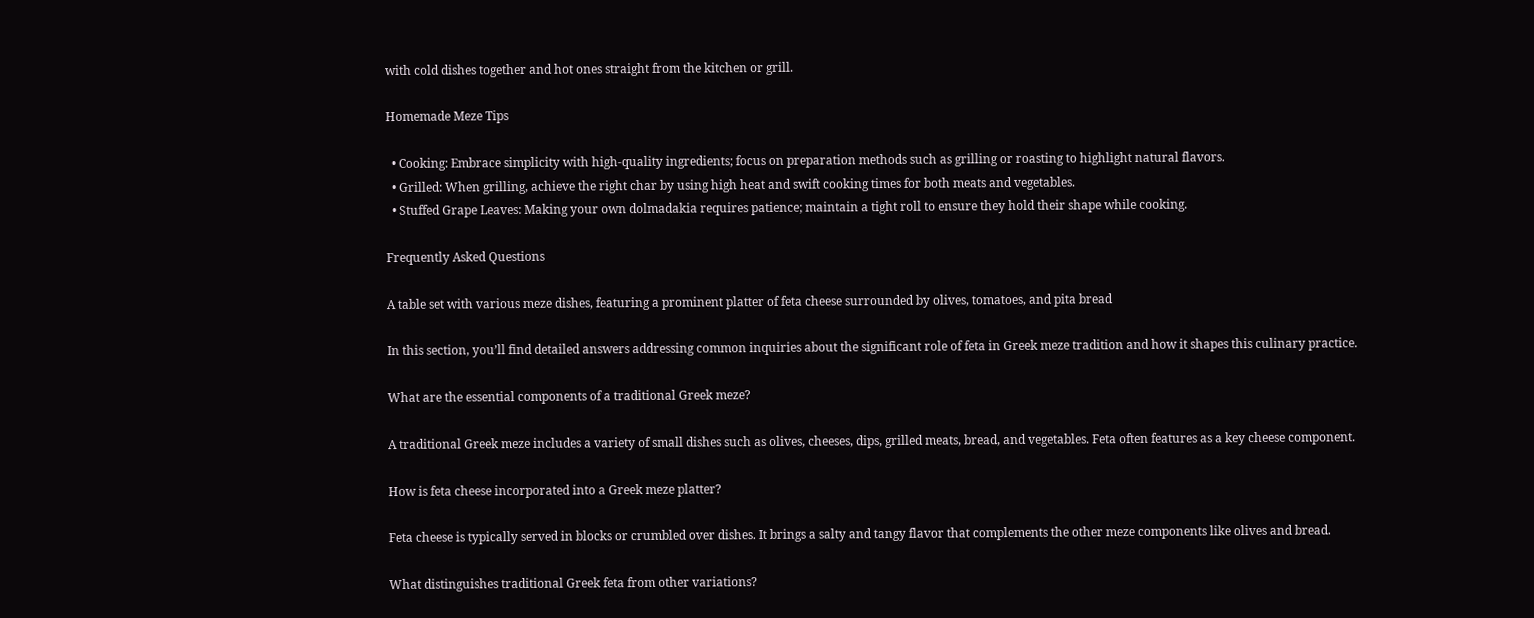with cold dishes together and hot ones straight from the kitchen or grill.

Homemade Meze Tips

  • Cooking: Embrace simplicity with high-quality ingredients; focus on preparation methods such as grilling or roasting to highlight natural flavors.
  • Grilled: When grilling, achieve the right char by using high heat and swift cooking times for both meats and vegetables.
  • Stuffed Grape Leaves: Making your own dolmadakia requires patience; maintain a tight roll to ensure they hold their shape while cooking.

Frequently Asked Questions

A table set with various meze dishes, featuring a prominent platter of feta cheese surrounded by olives, tomatoes, and pita bread

In this section, you’ll find detailed answers addressing common inquiries about the significant role of feta in Greek meze tradition and how it shapes this culinary practice.

What are the essential components of a traditional Greek meze?

A traditional Greek meze includes a variety of small dishes such as olives, cheeses, dips, grilled meats, bread, and vegetables. Feta often features as a key cheese component.

How is feta cheese incorporated into a Greek meze platter?

Feta cheese is typically served in blocks or crumbled over dishes. It brings a salty and tangy flavor that complements the other meze components like olives and bread.

What distinguishes traditional Greek feta from other variations?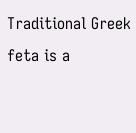Traditional Greek feta is a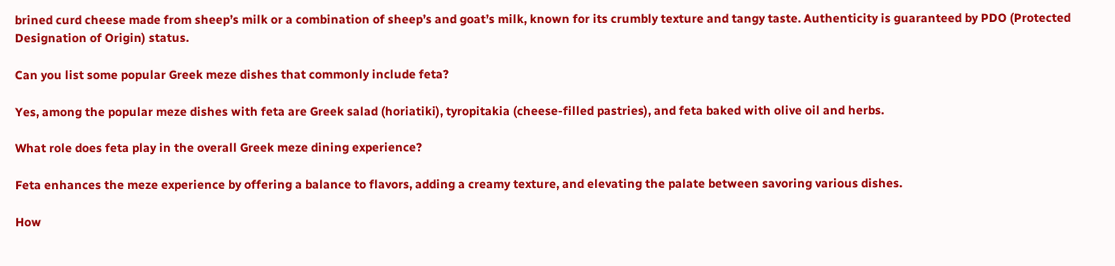brined curd cheese made from sheep’s milk or a combination of sheep’s and goat’s milk, known for its crumbly texture and tangy taste. Authenticity is guaranteed by PDO (Protected Designation of Origin) status.

Can you list some popular Greek meze dishes that commonly include feta?

Yes, among the popular meze dishes with feta are Greek salad (horiatiki), tyropitakia (cheese-filled pastries), and feta baked with olive oil and herbs.

What role does feta play in the overall Greek meze dining experience?

Feta enhances the meze experience by offering a balance to flavors, adding a creamy texture, and elevating the palate between savoring various dishes.

How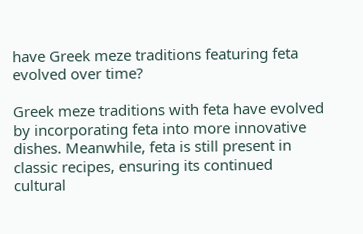have Greek meze traditions featuring feta evolved over time?

Greek meze traditions with feta have evolved by incorporating feta into more innovative dishes. Meanwhile, feta is still present in classic recipes, ensuring its continued cultural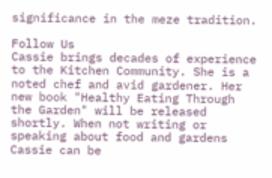significance in the meze tradition.

Follow Us
Cassie brings decades of experience to the Kitchen Community. She is a noted chef and avid gardener. Her new book "Healthy Eating Through the Garden" will be released shortly. When not writing or speaking about food and gardens Cassie can be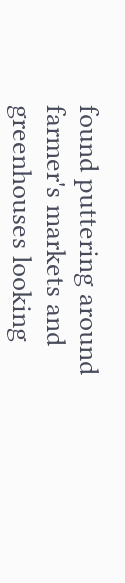found puttering around farmer's markets and greenhouses looking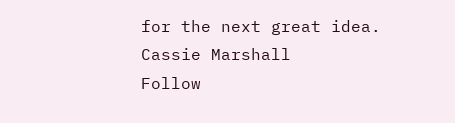for the next great idea.
Cassie Marshall
Follow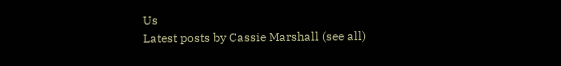Us
Latest posts by Cassie Marshall (see all)